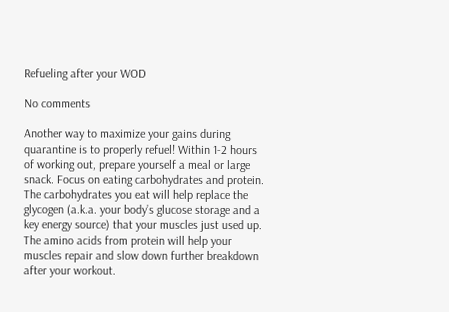Refueling after your WOD

No comments

Another way to maximize your gains during quarantine is to properly refuel! Within 1-2 hours of working out, prepare yourself a meal or large snack. Focus on eating carbohydrates and protein. The carbohydrates you eat will help replace the glycogen (a.k.a. your body’s glucose storage and a key energy source) that your muscles just used up. The amino acids from protein will help your muscles repair and slow down further breakdown after your workout.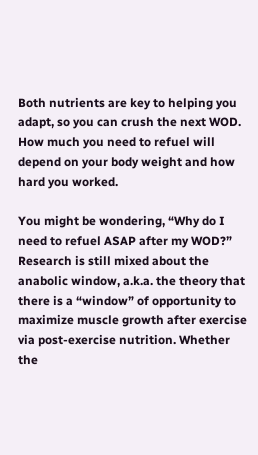Both nutrients are key to helping you adapt, so you can crush the next WOD. How much you need to refuel will depend on your body weight and how hard you worked.

You might be wondering, “Why do I need to refuel ASAP after my WOD?” Research is still mixed about the anabolic window, a.k.a. the theory that there is a “window” of opportunity to maximize muscle growth after exercise via post-exercise nutrition. Whether the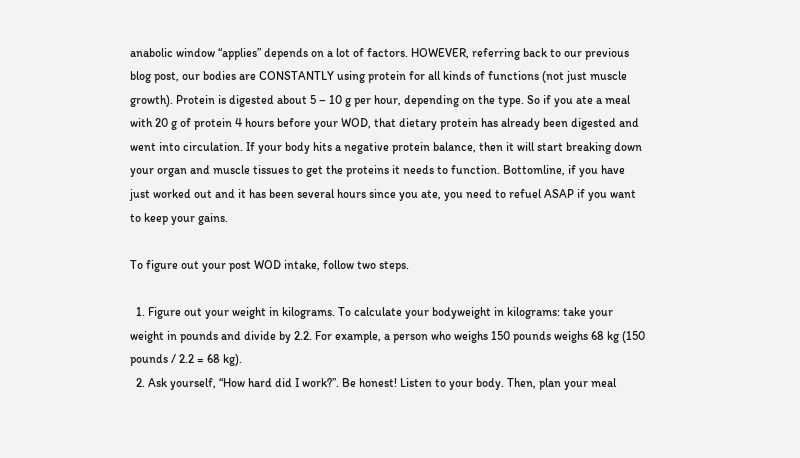anabolic window “applies” depends on a lot of factors. HOWEVER, referring back to our previous blog post, our bodies are CONSTANTLY using protein for all kinds of functions (not just muscle growth). Protein is digested about 5 – 10 g per hour, depending on the type. So if you ate a meal with 20 g of protein 4 hours before your WOD, that dietary protein has already been digested and went into circulation. If your body hits a negative protein balance, then it will start breaking down your organ and muscle tissues to get the proteins it needs to function. Bottomline, if you have just worked out and it has been several hours since you ate, you need to refuel ASAP if you want to keep your gains.

To figure out your post WOD intake, follow two steps.

  1. Figure out your weight in kilograms. To calculate your bodyweight in kilograms: take your weight in pounds and divide by 2.2. For example, a person who weighs 150 pounds weighs 68 kg (150 pounds / 2.2 = 68 kg).
  2. Ask yourself, “How hard did I work?”. Be honest! Listen to your body. Then, plan your meal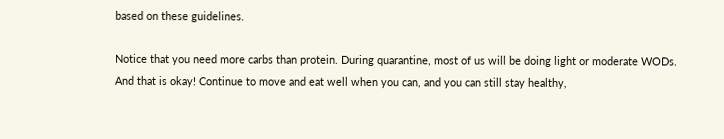based on these guidelines.

Notice that you need more carbs than protein. During quarantine, most of us will be doing light or moderate WODs. And that is okay! Continue to move and eat well when you can, and you can still stay healthy,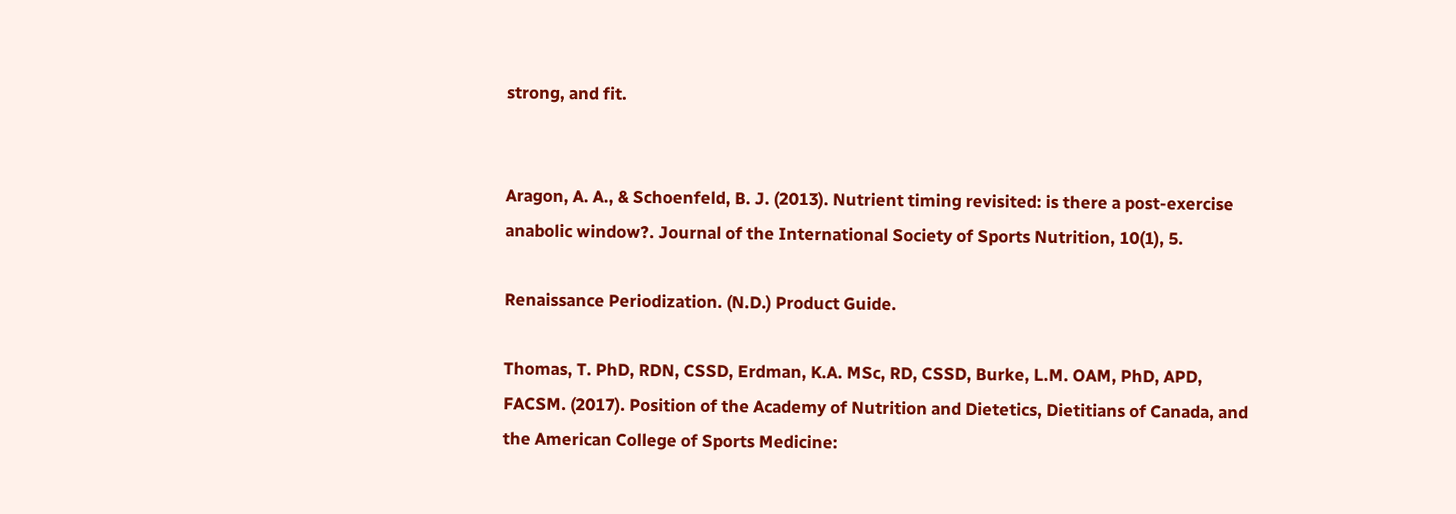strong, and fit.


Aragon, A. A., & Schoenfeld, B. J. (2013). Nutrient timing revisited: is there a post-exercise anabolic window?. Journal of the International Society of Sports Nutrition, 10(1), 5.

Renaissance Periodization. (N.D.) Product Guide.

Thomas, T. PhD, RDN, CSSD, Erdman, K.A. MSc, RD, CSSD, Burke, L.M. OAM, PhD, APD, FACSM. (2017). Position of the Academy of Nutrition and Dietetics, Dietitians of Canada, and the American College of Sports Medicine: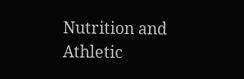Nutrition and Athletic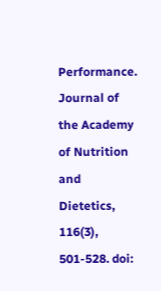Performance. Journal of the Academy of Nutrition and Dietetics, 116(3), 501-528. doi: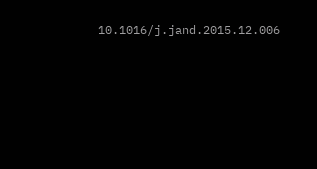10.1016/j.jand.2015.12.006